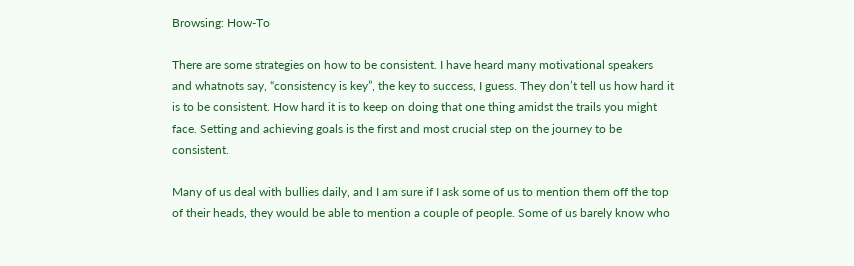Browsing: How-To

There are some strategies on how to be consistent. I have heard many motivational speakers and whatnots say, “consistency is key”, the key to success, I guess. They don’t tell us how hard it is to be consistent. How hard it is to keep on doing that one thing amidst the trails you might face. Setting and achieving goals is the first and most crucial step on the journey to be consistent.

Many of us deal with bullies daily, and I am sure if I ask some of us to mention them off the top of their heads, they would be able to mention a couple of people. Some of us barely know who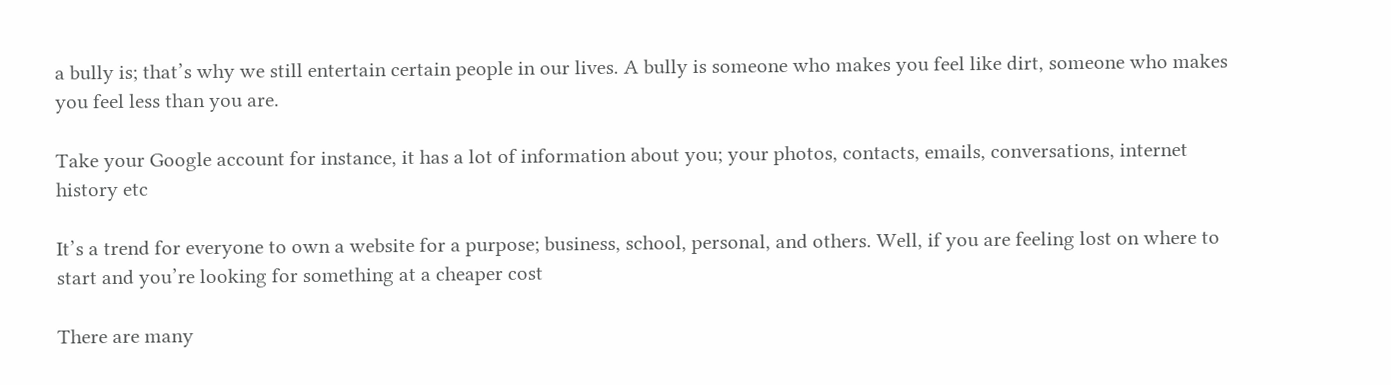a bully is; that’s why we still entertain certain people in our lives. A bully is someone who makes you feel like dirt, someone who makes you feel less than you are.

Take your Google account for instance, it has a lot of information about you; your photos, contacts, emails, conversations, internet history etc

It’s a trend for everyone to own a website for a purpose; business, school, personal, and others. Well, if you are feeling lost on where to start and you’re looking for something at a cheaper cost

There are many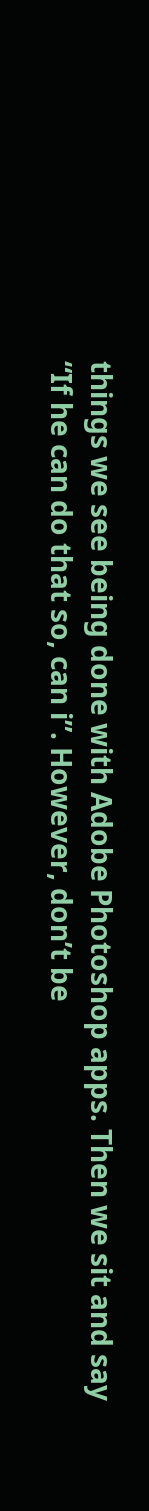things we see being done with Adobe Photoshop apps. Then we sit and say “If he can do that so, can i”. However, don’t be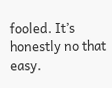fooled. It’s honestly no that easy.